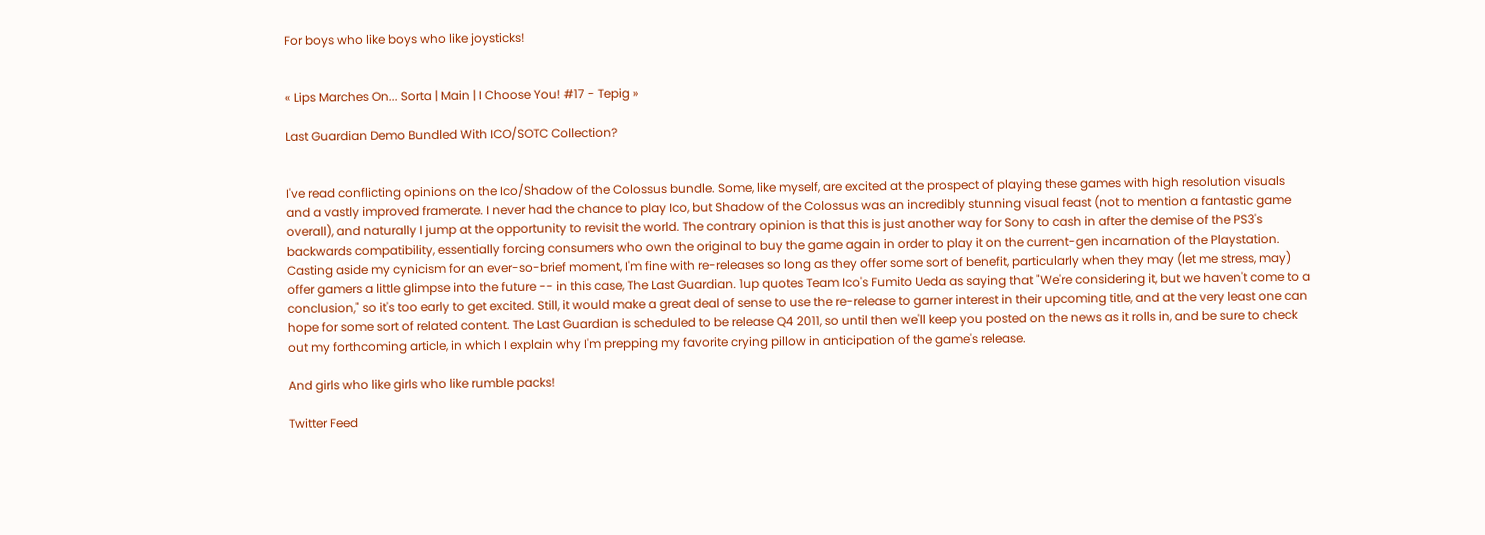For boys who like boys who like joysticks!


« Lips Marches On... Sorta | Main | I Choose You! #17 - Tepig »

Last Guardian Demo Bundled With ICO/SOTC Collection?


I've read conflicting opinions on the Ico/Shadow of the Colossus bundle. Some, like myself, are excited at the prospect of playing these games with high resolution visuals and a vastly improved framerate. I never had the chance to play Ico, but Shadow of the Colossus was an incredibly stunning visual feast (not to mention a fantastic game overall), and naturally I jump at the opportunity to revisit the world. The contrary opinion is that this is just another way for Sony to cash in after the demise of the PS3's backwards compatibility, essentially forcing consumers who own the original to buy the game again in order to play it on the current-gen incarnation of the Playstation. Casting aside my cynicism for an ever-so-brief moment, I'm fine with re-releases so long as they offer some sort of benefit, particularly when they may (let me stress, may) offer gamers a little glimpse into the future -- in this case, The Last Guardian. 1up quotes Team Ico's Fumito Ueda as saying that "We're considering it, but we haven't come to a conclusion," so it's too early to get excited. Still, it would make a great deal of sense to use the re-release to garner interest in their upcoming title, and at the very least one can hope for some sort of related content. The Last Guardian is scheduled to be release Q4 2011, so until then we'll keep you posted on the news as it rolls in, and be sure to check out my forthcoming article, in which I explain why I'm prepping my favorite crying pillow in anticipation of the game's release.

And girls who like girls who like rumble packs!

Twitter Feed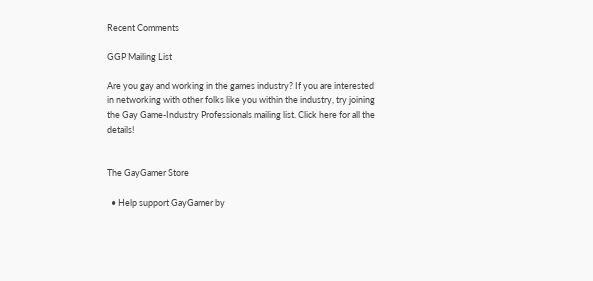Recent Comments

GGP Mailing List

Are you gay and working in the games industry? If you are interested in networking with other folks like you within the industry, try joining the Gay Game-Industry Professionals mailing list. Click here for all the details!


The GayGamer Store

  • Help support GayGamer by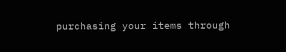purchasing your items through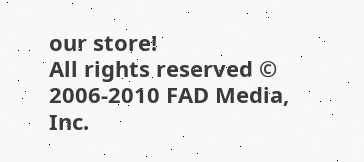our store!
All rights reserved © 2006-2010 FAD Media, Inc.